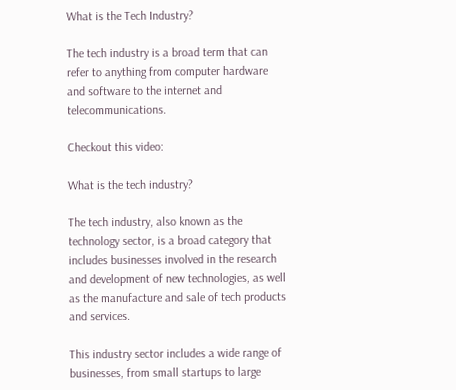What is the Tech Industry?

The tech industry is a broad term that can refer to anything from computer hardware and software to the internet and telecommunications.

Checkout this video:

What is the tech industry?

The tech industry, also known as the technology sector, is a broad category that includes businesses involved in the research and development of new technologies, as well as the manufacture and sale of tech products and services.

This industry sector includes a wide range of businesses, from small startups to large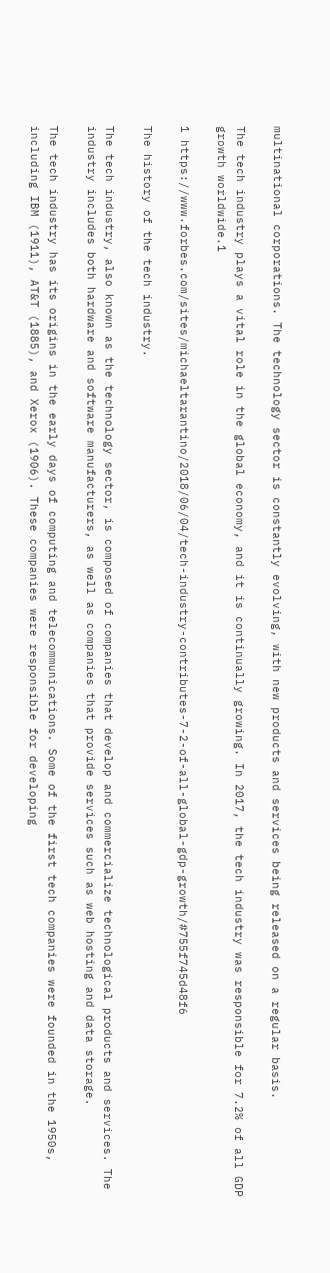multinational corporations. The technology sector is constantly evolving, with new products and services being released on a regular basis.

The tech industry plays a vital role in the global economy, and it is continually growing. In 2017, the tech industry was responsible for 7.2% of all GDP growth worldwide.1

1 https://www.forbes.com/sites/michaeltarantino/2018/06/04/tech-industry-contributes-7-2-of-all-global-gdp-growth/#755f745d48f6

The history of the tech industry.

The tech industry, also known as the technology sector, is composed of companies that develop and commercialize technological products and services. The industry includes both hardware and software manufacturers, as well as companies that provide services such as web hosting and data storage.

The tech industry has its origins in the early days of computing and telecommunications. Some of the first tech companies were founded in the 1950s, including IBM (1911), AT&T (1885), and Xerox (1906). These companies were responsible for developing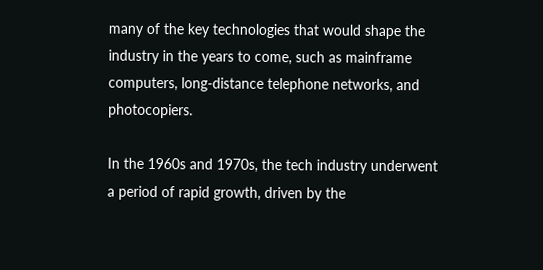many of the key technologies that would shape the industry in the years to come, such as mainframe computers, long-distance telephone networks, and photocopiers.

In the 1960s and 1970s, the tech industry underwent a period of rapid growth, driven by the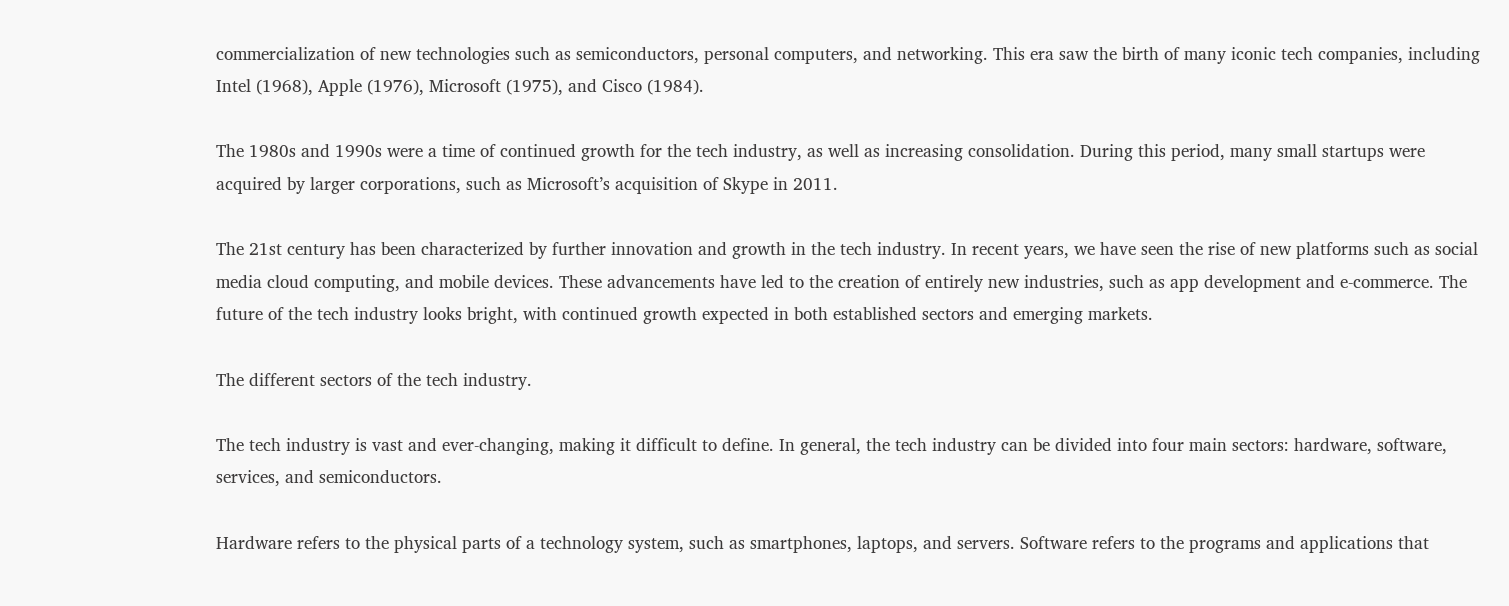commercialization of new technologies such as semiconductors, personal computers, and networking. This era saw the birth of many iconic tech companies, including Intel (1968), Apple (1976), Microsoft (1975), and Cisco (1984).

The 1980s and 1990s were a time of continued growth for the tech industry, as well as increasing consolidation. During this period, many small startups were acquired by larger corporations, such as Microsoft’s acquisition of Skype in 2011.

The 21st century has been characterized by further innovation and growth in the tech industry. In recent years, we have seen the rise of new platforms such as social media cloud computing, and mobile devices. These advancements have led to the creation of entirely new industries, such as app development and e-commerce. The future of the tech industry looks bright, with continued growth expected in both established sectors and emerging markets.

The different sectors of the tech industry.

The tech industry is vast and ever-changing, making it difficult to define. In general, the tech industry can be divided into four main sectors: hardware, software, services, and semiconductors.

Hardware refers to the physical parts of a technology system, such as smartphones, laptops, and servers. Software refers to the programs and applications that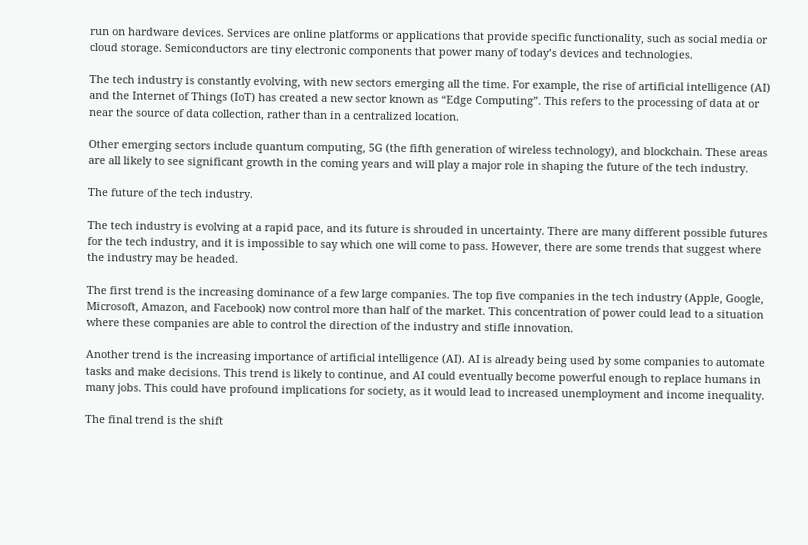run on hardware devices. Services are online platforms or applications that provide specific functionality, such as social media or cloud storage. Semiconductors are tiny electronic components that power many of today’s devices and technologies.

The tech industry is constantly evolving, with new sectors emerging all the time. For example, the rise of artificial intelligence (AI) and the Internet of Things (IoT) has created a new sector known as “Edge Computing”. This refers to the processing of data at or near the source of data collection, rather than in a centralized location.

Other emerging sectors include quantum computing, 5G (the fifth generation of wireless technology), and blockchain. These areas are all likely to see significant growth in the coming years and will play a major role in shaping the future of the tech industry.

The future of the tech industry.

The tech industry is evolving at a rapid pace, and its future is shrouded in uncertainty. There are many different possible futures for the tech industry, and it is impossible to say which one will come to pass. However, there are some trends that suggest where the industry may be headed.

The first trend is the increasing dominance of a few large companies. The top five companies in the tech industry (Apple, Google, Microsoft, Amazon, and Facebook) now control more than half of the market. This concentration of power could lead to a situation where these companies are able to control the direction of the industry and stifle innovation.

Another trend is the increasing importance of artificial intelligence (AI). AI is already being used by some companies to automate tasks and make decisions. This trend is likely to continue, and AI could eventually become powerful enough to replace humans in many jobs. This could have profound implications for society, as it would lead to increased unemployment and income inequality.

The final trend is the shift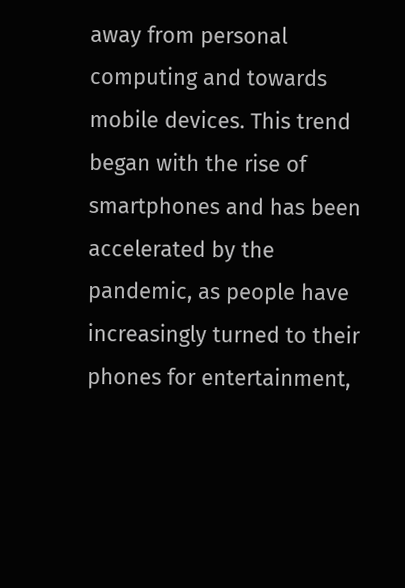away from personal computing and towards mobile devices. This trend began with the rise of smartphones and has been accelerated by the pandemic, as people have increasingly turned to their phones for entertainment,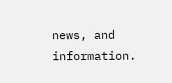news, and information.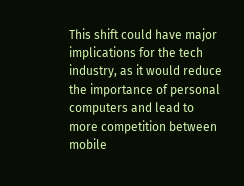This shift could have major implications for the tech industry, as it would reduce the importance of personal computers and lead to more competition between mobile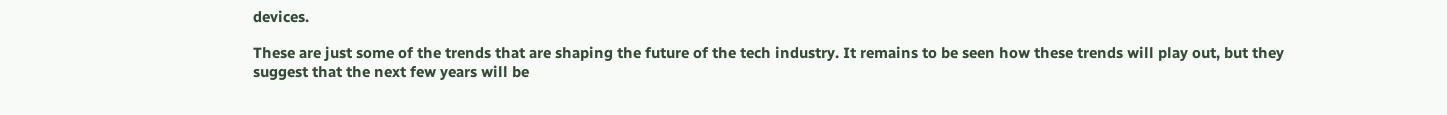devices.

These are just some of the trends that are shaping the future of the tech industry. It remains to be seen how these trends will play out, but they suggest that the next few years will be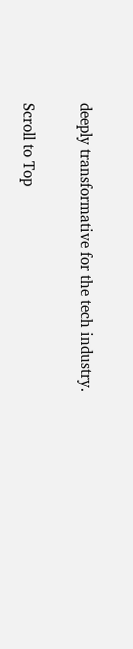deeply transformative for the tech industry.

Scroll to Top